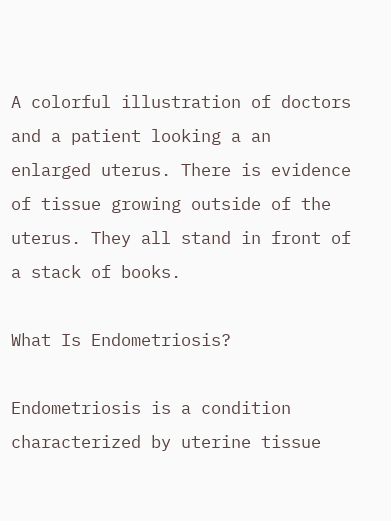A colorful illustration of doctors and a patient looking a an enlarged uterus. There is evidence of tissue growing outside of the uterus. They all stand in front of a stack of books.

What Is Endometriosis?

Endometriosis is a condition characterized by uterine tissue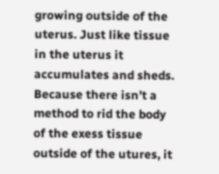growing outside of the uterus. Just like tissue in the uterus it accumulates and sheds. Because there isn’t a method to rid the body of the exess tissue outside of the utures, it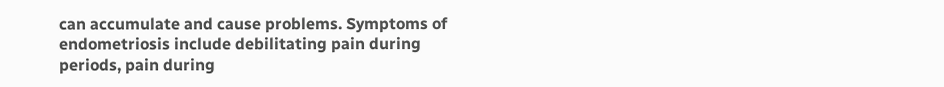can accumulate and cause problems. Symptoms of endometriosis include debilitating pain during periods, pain during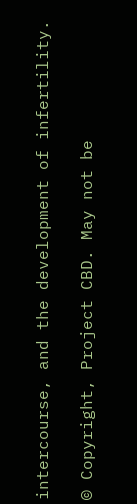intercourse, and the development of infertility.

© Copyright, Project CBD. May not be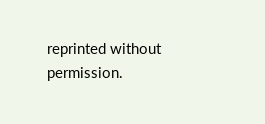reprinted without permission.